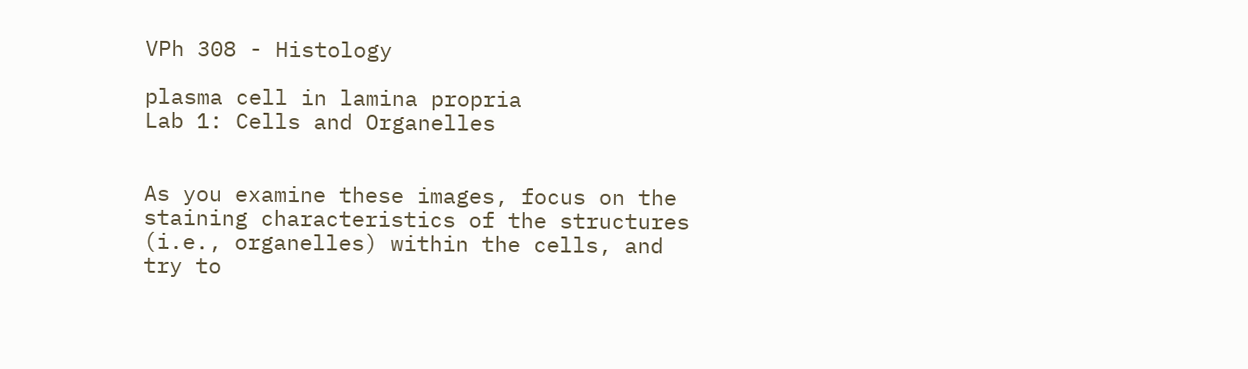VPh 308 - Histology

plasma cell in lamina propria
Lab 1: Cells and Organelles


As you examine these images, focus on the staining characteristics of the structures (i.e., organelles) within the cells, and try to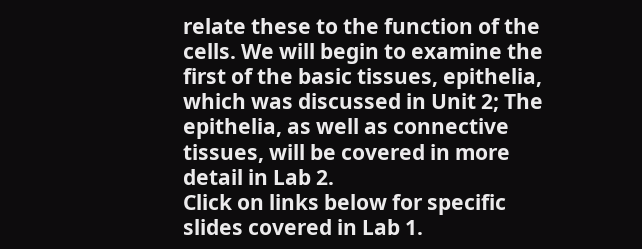relate these to the function of the cells. We will begin to examine the first of the basic tissues, epithelia, which was discussed in Unit 2; The epithelia, as well as connective tissues, will be covered in more detail in Lab 2.
Click on links below for specific slides covered in Lab 1.